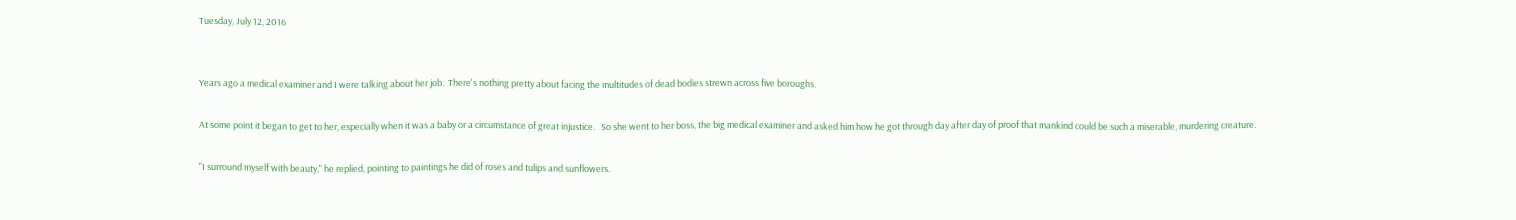Tuesday, July 12, 2016


Years ago a medical examiner and I were talking about her job.  There's nothing pretty about facing the multitudes of dead bodies strewn across five boroughs.

At some point it began to get to her, especially when it was a baby or a circumstance of great injustice.   So she went to her boss, the big medical examiner and asked him how he got through day after day of proof that mankind could be such a miserable, murdering creature.

"I surround myself with beauty," he replied, pointing to paintings he did of roses and tulips and sunflowers.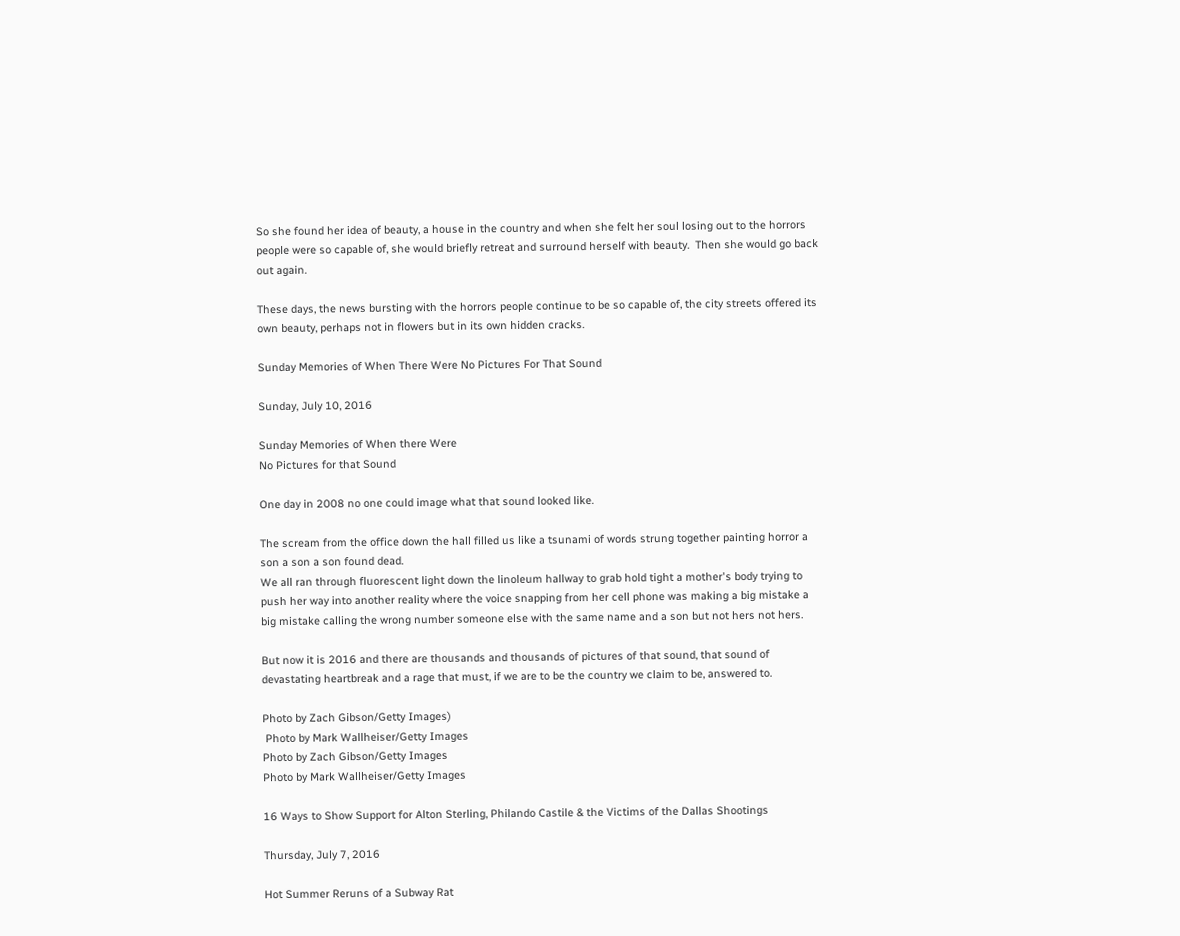So she found her idea of beauty, a house in the country and when she felt her soul losing out to the horrors people were so capable of, she would briefly retreat and surround herself with beauty.  Then she would go back out again.

These days, the news bursting with the horrors people continue to be so capable of, the city streets offered its own beauty, perhaps not in flowers but in its own hidden cracks.

Sunday Memories of When There Were No Pictures For That Sound

Sunday, July 10, 2016

Sunday Memories of When there Were
No Pictures for that Sound

One day in 2008 no one could image what that sound looked like.

The scream from the office down the hall filled us like a tsunami of words strung together painting horror a son a son a son found dead.
We all ran through fluorescent light down the linoleum hallway to grab hold tight a mother's body trying to push her way into another reality where the voice snapping from her cell phone was making a big mistake a big mistake calling the wrong number someone else with the same name and a son but not hers not hers.

But now it is 2016 and there are thousands and thousands of pictures of that sound, that sound of devastating heartbreak and a rage that must, if we are to be the country we claim to be, answered to.

Photo by Zach Gibson/Getty Images)
 Photo by Mark Wallheiser/Getty Images
Photo by Zach Gibson/Getty Images
Photo by Mark Wallheiser/Getty Images

16 Ways to Show Support for Alton Sterling, Philando Castile & the Victims of the Dallas Shootings

Thursday, July 7, 2016

Hot Summer Reruns of a Subway Rat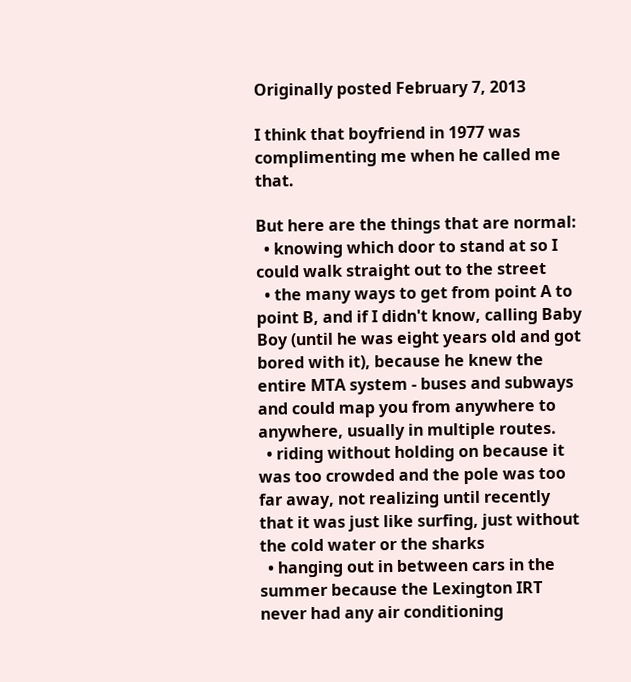Originally posted February 7, 2013

I think that boyfriend in 1977 was complimenting me when he called me that.

But here are the things that are normal:
  • knowing which door to stand at so I could walk straight out to the street
  • the many ways to get from point A to point B, and if I didn't know, calling Baby Boy (until he was eight years old and got bored with it), because he knew the entire MTA system - buses and subways and could map you from anywhere to anywhere, usually in multiple routes.
  • riding without holding on because it was too crowded and the pole was too far away, not realizing until recently that it was just like surfing, just without the cold water or the sharks
  • hanging out in between cars in the summer because the Lexington IRT never had any air conditioning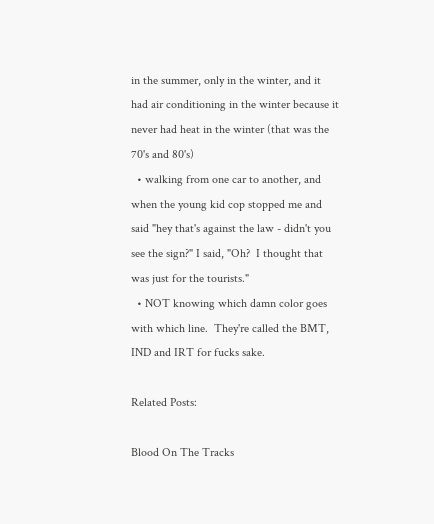in the summer, only in the winter, and it had air conditioning in the winter because it never had heat in the winter (that was the 70's and 80's)
  • walking from one car to another, and when the young kid cop stopped me and said "hey that's against the law - didn't you see the sign?" I said, "Oh?  I thought that was just for the tourists."
  • NOT knowing which damn color goes with which line.  They're called the BMT, IND and IRT for fucks sake.

Related Posts:

Blood On The Tracks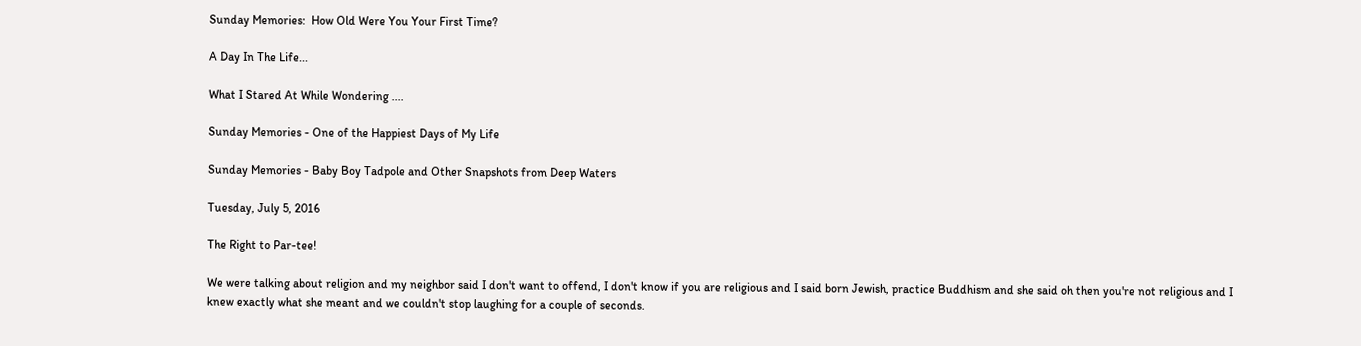Sunday Memories:  How Old Were You Your First Time?

A Day In The Life...

What I Stared At While Wondering ....

Sunday Memories - One of the Happiest Days of My Life

Sunday Memories - Baby Boy Tadpole and Other Snapshots from Deep Waters

Tuesday, July 5, 2016

The Right to Par-tee!

We were talking about religion and my neighbor said I don't want to offend, I don't know if you are religious and I said born Jewish, practice Buddhism and she said oh then you're not religious and I knew exactly what she meant and we couldn't stop laughing for a couple of seconds.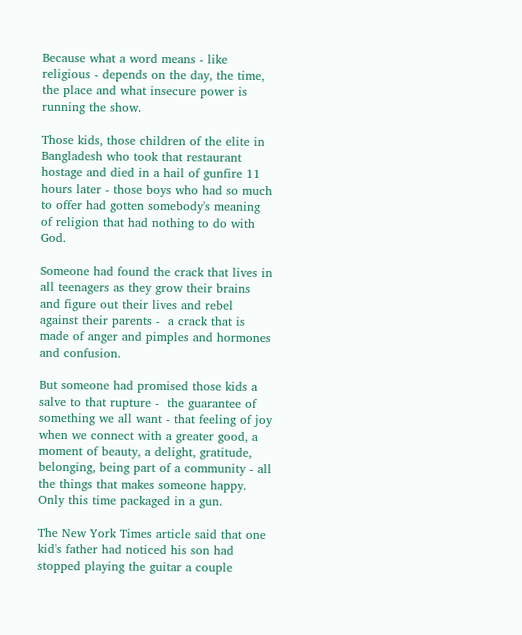Because what a word means - like religious - depends on the day, the time, the place and what insecure power is running the show.

Those kids, those children of the elite in Bangladesh who took that restaurant hostage and died in a hail of gunfire 11 hours later - those boys who had so much to offer had gotten somebody's meaning of religion that had nothing to do with God.

Someone had found the crack that lives in all teenagers as they grow their brains and figure out their lives and rebel against their parents -  a crack that is made of anger and pimples and hormones and confusion.

But someone had promised those kids a salve to that rupture -  the guarantee of something we all want - that feeling of joy when we connect with a greater good, a moment of beauty, a delight, gratitude, belonging, being part of a community - all the things that makes someone happy. Only this time packaged in a gun.

The New York Times article said that one kid's father had noticed his son had stopped playing the guitar a couple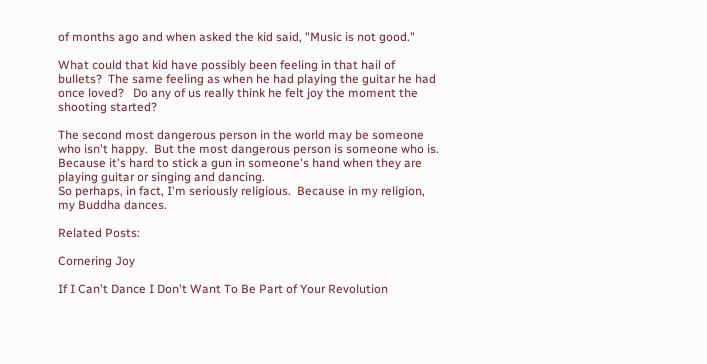of months ago and when asked the kid said, "Music is not good."

What could that kid have possibly been feeling in that hail of bullets?  The same feeling as when he had playing the guitar he had once loved?   Do any of us really think he felt joy the moment the shooting started?

The second most dangerous person in the world may be someone who isn't happy.  But the most dangerous person is someone who is.  Because it's hard to stick a gun in someone's hand when they are playing guitar or singing and dancing.
So perhaps, in fact, I'm seriously religious.  Because in my religion, my Buddha dances.

Related Posts:

Cornering Joy

If I Can't Dance I Don't Want To Be Part of Your Revolution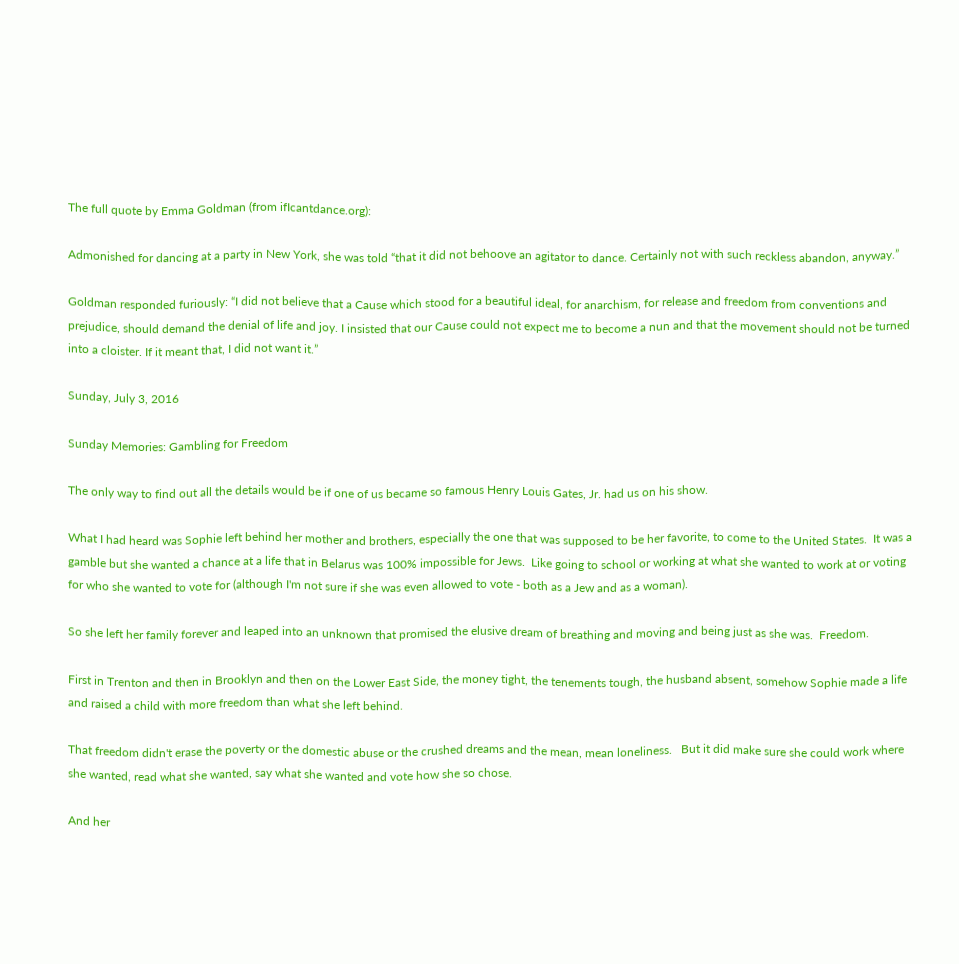The full quote by Emma Goldman (from ifIcantdance.org):

Admonished for dancing at a party in New York, she was told “that it did not behoove an agitator to dance. Certainly not with such reckless abandon, anyway.”

Goldman responded furiously: “I did not believe that a Cause which stood for a beautiful ideal, for anarchism, for release and freedom from conventions and prejudice, should demand the denial of life and joy. I insisted that our Cause could not expect me to become a nun and that the movement should not be turned into a cloister. If it meant that, I did not want it.”

Sunday, July 3, 2016

Sunday Memories: Gambling for Freedom

The only way to find out all the details would be if one of us became so famous Henry Louis Gates, Jr. had us on his show.

What I had heard was Sophie left behind her mother and brothers, especially the one that was supposed to be her favorite, to come to the United States.  It was a gamble but she wanted a chance at a life that in Belarus was 100% impossible for Jews.  Like going to school or working at what she wanted to work at or voting for who she wanted to vote for (although I'm not sure if she was even allowed to vote - both as a Jew and as a woman).

So she left her family forever and leaped into an unknown that promised the elusive dream of breathing and moving and being just as she was.  Freedom.

First in Trenton and then in Brooklyn and then on the Lower East Side, the money tight, the tenements tough, the husband absent, somehow Sophie made a life and raised a child with more freedom than what she left behind.

That freedom didn't erase the poverty or the domestic abuse or the crushed dreams and the mean, mean loneliness.   But it did make sure she could work where she wanted, read what she wanted, say what she wanted and vote how she so chose.

And her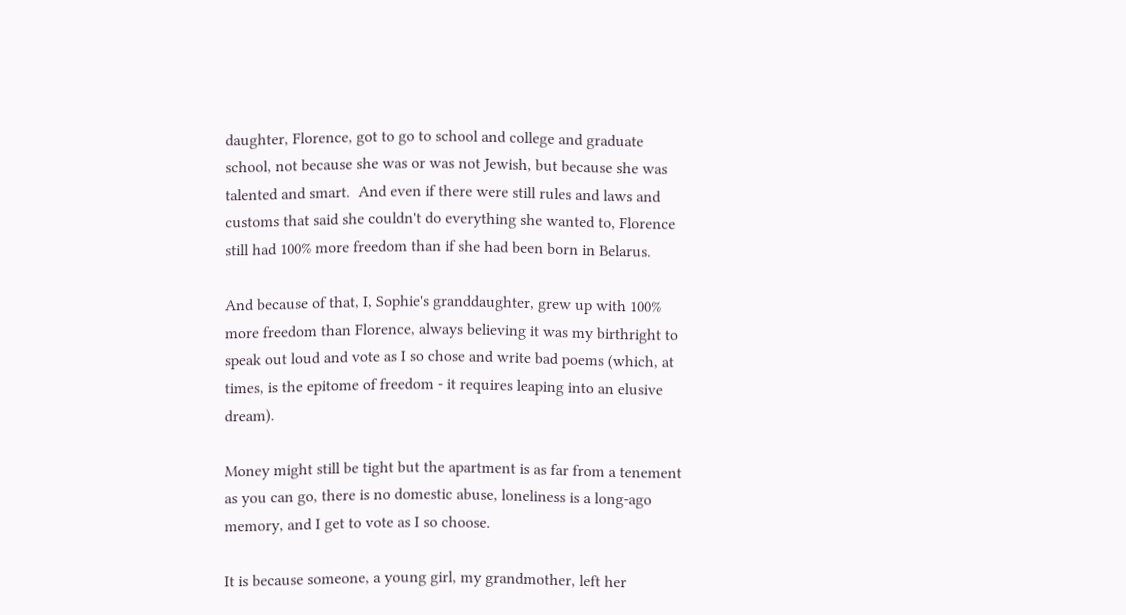daughter, Florence, got to go to school and college and graduate school, not because she was or was not Jewish, but because she was talented and smart.  And even if there were still rules and laws and customs that said she couldn't do everything she wanted to, Florence still had 100% more freedom than if she had been born in Belarus.

And because of that, I, Sophie's granddaughter, grew up with 100% more freedom than Florence, always believing it was my birthright to speak out loud and vote as I so chose and write bad poems (which, at times, is the epitome of freedom - it requires leaping into an elusive dream).

Money might still be tight but the apartment is as far from a tenement as you can go, there is no domestic abuse, loneliness is a long-ago memory, and I get to vote as I so choose.

It is because someone, a young girl, my grandmother, left her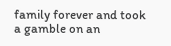family forever and took a gamble on an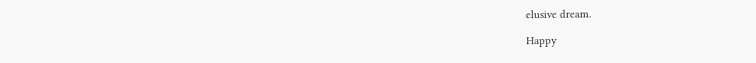elusive dream.

Happy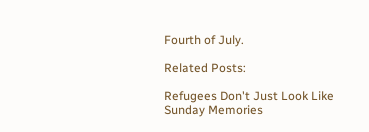Fourth of July.

Related Posts:

Refugees Don't Just Look Like Sunday Memories